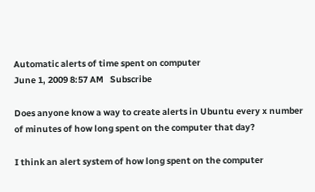Automatic alerts of time spent on computer
June 1, 2009 8:57 AM   Subscribe

Does anyone know a way to create alerts in Ubuntu every x number of minutes of how long spent on the computer that day?

I think an alert system of how long spent on the computer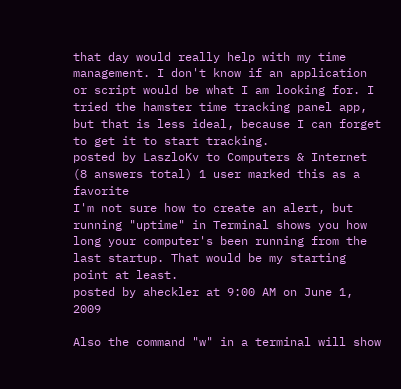that day would really help with my time management. I don't know if an application or script would be what I am looking for. I tried the hamster time tracking panel app, but that is less ideal, because I can forget to get it to start tracking.
posted by LaszloKv to Computers & Internet (8 answers total) 1 user marked this as a favorite
I'm not sure how to create an alert, but running "uptime" in Terminal shows you how long your computer's been running from the last startup. That would be my starting point at least.
posted by aheckler at 9:00 AM on June 1, 2009

Also the command "w" in a terminal will show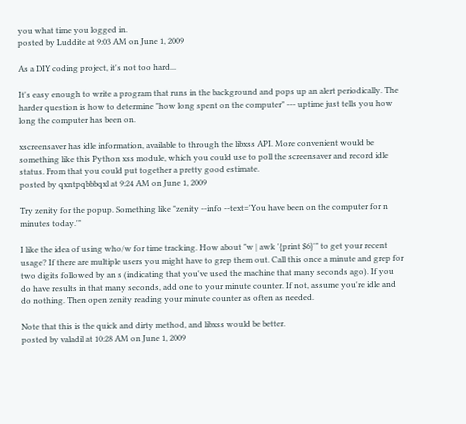you what time you logged in.
posted by Luddite at 9:03 AM on June 1, 2009

As a DIY coding project, it's not too hard...

It's easy enough to write a program that runs in the background and pops up an alert periodically. The harder question is how to determine "how long spent on the computer" --- uptime just tells you how long the computer has been on.

xscreensaver has idle information, available to through the libxss API. More convenient would be something like this Python xss module, which you could use to poll the screensaver and record idle status. From that you could put together a pretty good estimate.
posted by qxntpqbbbqxl at 9:24 AM on June 1, 2009

Try zenity for the popup. Something like "zenity --info --text='You have been on the computer for n minutes today.'"

I like the idea of using who/w for time tracking. How about "w | awk '{print $6}'" to get your recent usage? If there are multiple users you might have to grep them out. Call this once a minute and grep for two digits followed by an s (indicating that you've used the machine that many seconds ago). If you do have results in that many seconds, add one to your minute counter. If not, assume you're idle and do nothing. Then open zenity reading your minute counter as often as needed.

Note that this is the quick and dirty method, and libxss would be better.
posted by valadil at 10:28 AM on June 1, 2009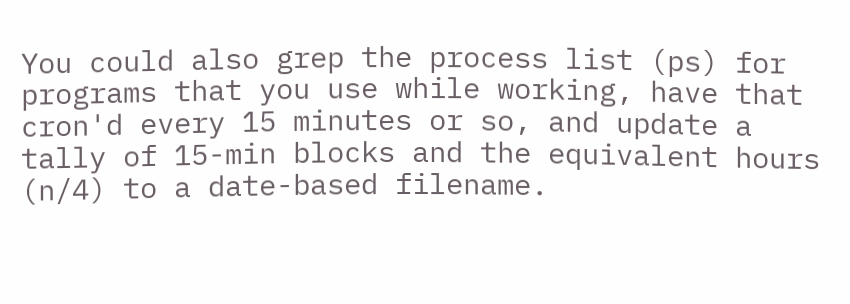You could also grep the process list (ps) for programs that you use while working, have that cron'd every 15 minutes or so, and update a tally of 15-min blocks and the equivalent hours (n/4) to a date-based filename.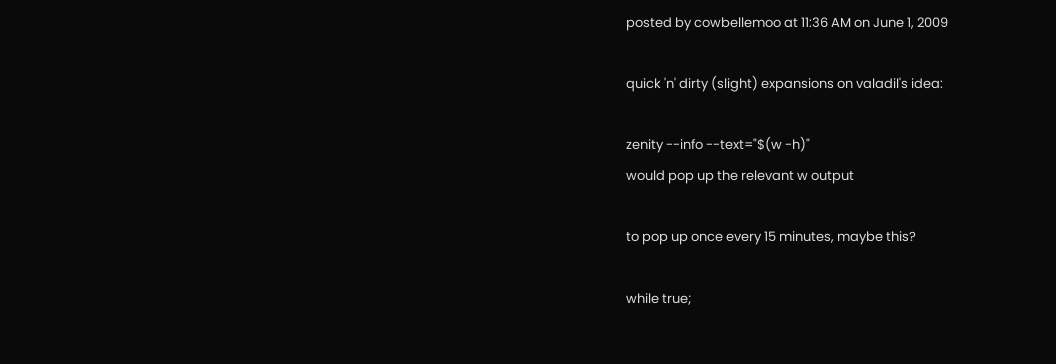posted by cowbellemoo at 11:36 AM on June 1, 2009

quick 'n' dirty (slight) expansions on valadil's idea:

zenity --info --text="$(w -h)"
would pop up the relevant w output

to pop up once every 15 minutes, maybe this?

while true;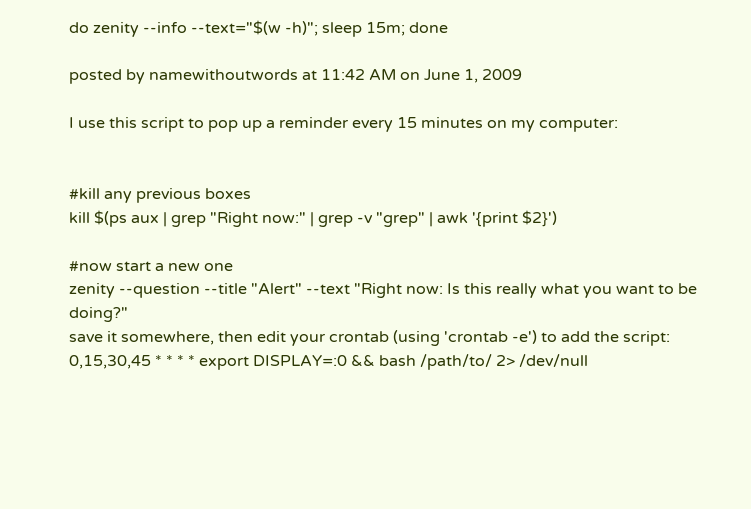do zenity --info --text="$(w -h)"; sleep 15m; done

posted by namewithoutwords at 11:42 AM on June 1, 2009

I use this script to pop up a reminder every 15 minutes on my computer:


#kill any previous boxes
kill $(ps aux | grep "Right now:" | grep -v "grep" | awk '{print $2}')

#now start a new one
zenity --question --title "Alert" --text "Right now: Is this really what you want to be doing?"
save it somewhere, then edit your crontab (using 'crontab -e') to add the script:
0,15,30,45 * * * * export DISPLAY=:0 && bash /path/to/ 2> /dev/null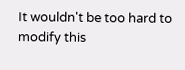It wouldn't be too hard to modify this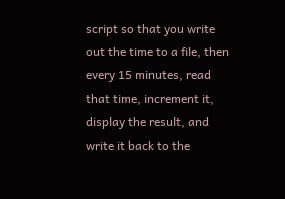script so that you write out the time to a file, then every 15 minutes, read that time, increment it, display the result, and write it back to the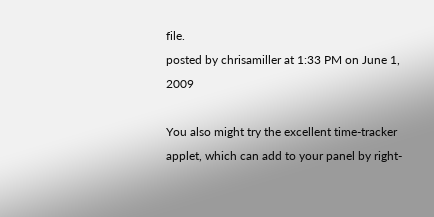file.
posted by chrisamiller at 1:33 PM on June 1, 2009

You also might try the excellent time-tracker applet, which can add to your panel by right-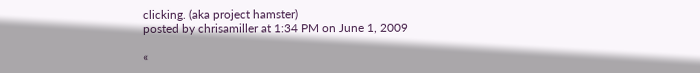clicking. (aka project hamster)
posted by chrisamiller at 1:34 PM on June 1, 2009

«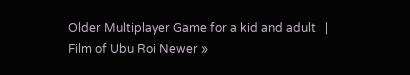Older Multiplayer Game for a kid and adult   |   Film of Ubu Roi Newer »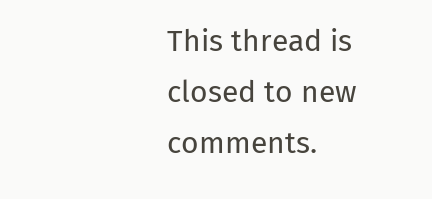This thread is closed to new comments.